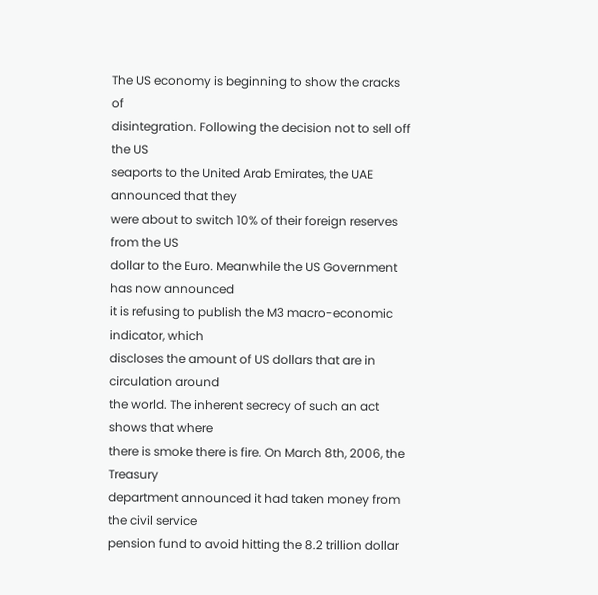The US economy is beginning to show the cracks of
disintegration. Following the decision not to sell off the US
seaports to the United Arab Emirates, the UAE announced that they
were about to switch 10% of their foreign reserves from the US
dollar to the Euro. Meanwhile the US Government has now announced
it is refusing to publish the M3 macro-economic indicator, which
discloses the amount of US dollars that are in circulation around
the world. The inherent secrecy of such an act shows that where
there is smoke there is fire. On March 8th, 2006, the Treasury
department announced it had taken money from the civil service
pension fund to avoid hitting the 8.2 trillion dollar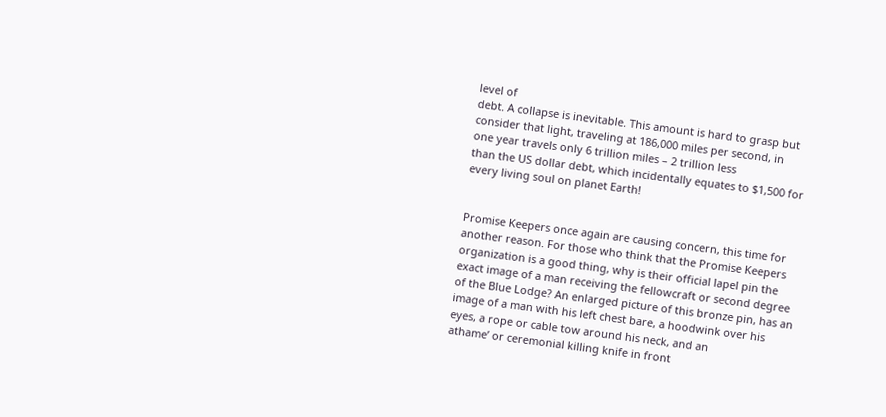level of
debt. A collapse is inevitable. This amount is hard to grasp but
consider that light, traveling at 186,000 miles per second, in
one year travels only 6 trillion miles – 2 trillion less
than the US dollar debt, which incidentally equates to $1,500 for
every living soul on planet Earth!


Promise Keepers once again are causing concern, this time for
another reason. For those who think that the Promise Keepers
organization is a good thing, why is their official lapel pin the
exact image of a man receiving the fellowcraft or second degree
of the Blue Lodge? An enlarged picture of this bronze pin, has an
image of a man with his left chest bare, a hoodwink over his
eyes, a rope or cable tow around his neck, and an
athame’ or ceremonial killing knife in front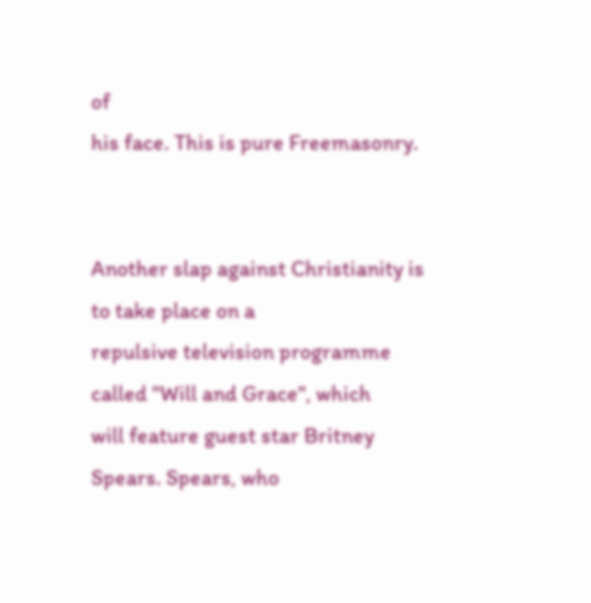of
his face. This is pure Freemasonry.


Another slap against Christianity is to take place on a
repulsive television programme called "Will and Grace", which
will feature guest star Britney Spears. Spears, who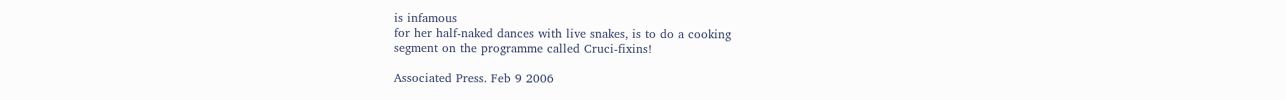is infamous
for her half-naked dances with live snakes, is to do a cooking
segment on the programme called Cruci-fixins!

Associated Press. Feb 9 2006